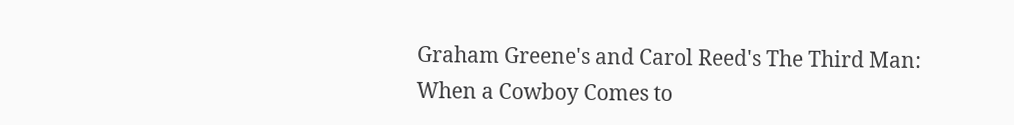Graham Greene's and Carol Reed's The Third Man: When a Cowboy Comes to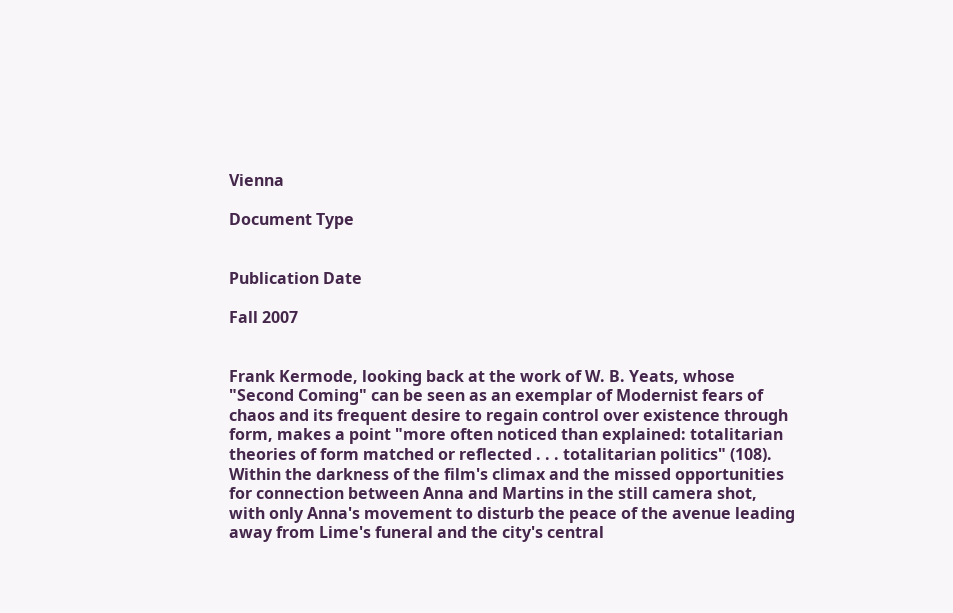Vienna

Document Type


Publication Date

Fall 2007


Frank Kermode, looking back at the work of W. B. Yeats, whose "Second Coming" can be seen as an exemplar of Modernist fears of chaos and its frequent desire to regain control over existence through form, makes a point "more often noticed than explained: totalitarian theories of form matched or reflected . . . totalitarian politics" (108). Within the darkness of the film's climax and the missed opportunities for connection between Anna and Martins in the still camera shot, with only Anna's movement to disturb the peace of the avenue leading away from Lime's funeral and the city's central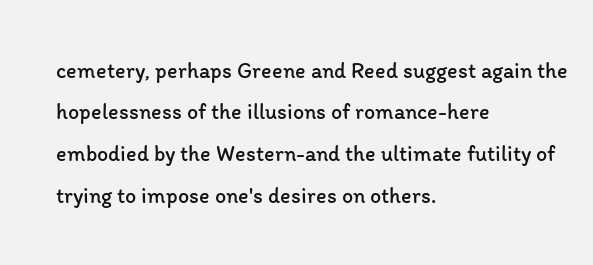cemetery, perhaps Greene and Reed suggest again the hopelessness of the illusions of romance-here embodied by the Western-and the ultimate futility of trying to impose one's desires on others.